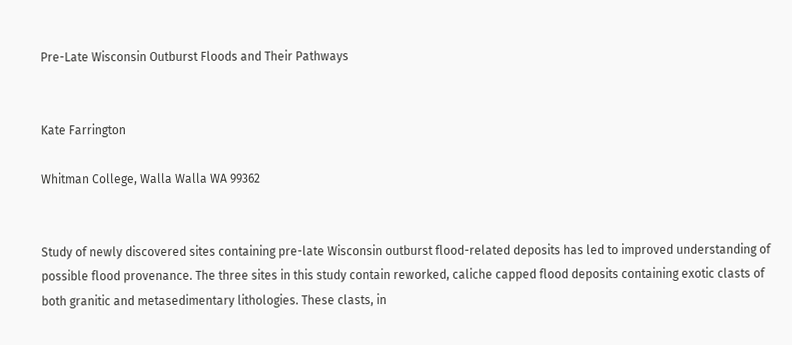Pre-Late Wisconsin Outburst Floods and Their Pathways


Kate Farrington

Whitman College, Walla Walla WA 99362


Study of newly discovered sites containing pre-late Wisconsin outburst flood-related deposits has led to improved understanding of possible flood provenance. The three sites in this study contain reworked, caliche capped flood deposits containing exotic clasts of both granitic and metasedimentary lithologies. These clasts, in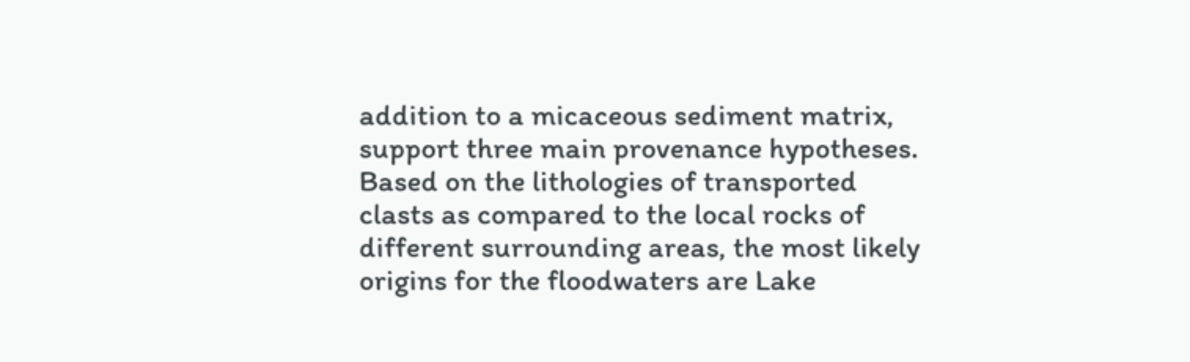addition to a micaceous sediment matrix, support three main provenance hypotheses. Based on the lithologies of transported clasts as compared to the local rocks of different surrounding areas, the most likely origins for the floodwaters are Lake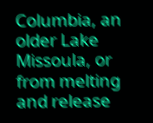Columbia, an older Lake Missoula, or from melting and release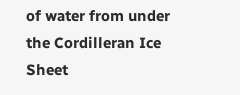of water from under the Cordilleran Ice Sheet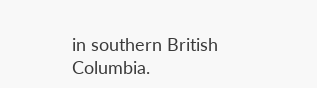in southern British Columbia.